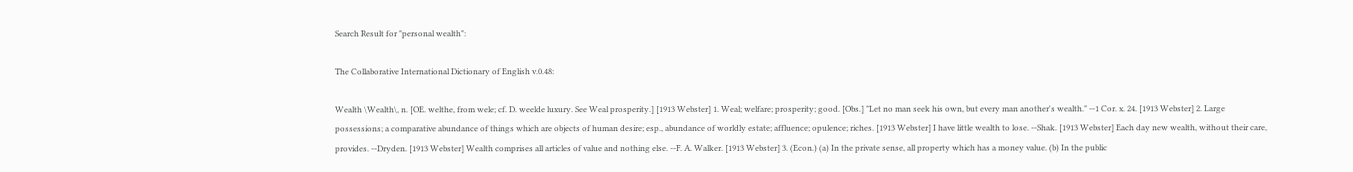Search Result for "personal wealth":

The Collaborative International Dictionary of English v.0.48:

Wealth \Wealth\, n. [OE. welthe, from wele; cf. D. weelde luxury. See Weal prosperity.] [1913 Webster] 1. Weal; welfare; prosperity; good. [Obs.] "Let no man seek his own, but every man another's wealth." --1 Cor. x. 24. [1913 Webster] 2. Large possessions; a comparative abundance of things which are objects of human desire; esp., abundance of worldly estate; affluence; opulence; riches. [1913 Webster] I have little wealth to lose. --Shak. [1913 Webster] Each day new wealth, without their care, provides. --Dryden. [1913 Webster] Wealth comprises all articles of value and nothing else. --F. A. Walker. [1913 Webster] 3. (Econ.) (a) In the private sense, all property which has a money value. (b) In the public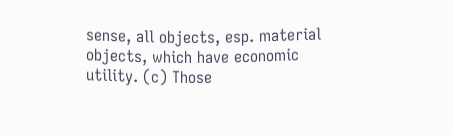sense, all objects, esp. material objects, which have economic utility. (c) Those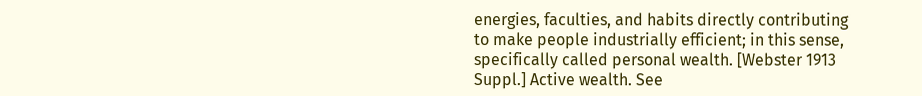energies, faculties, and habits directly contributing to make people industrially efficient; in this sense, specifically called personal wealth. [Webster 1913 Suppl.] Active wealth. See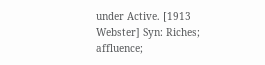under Active. [1913 Webster] Syn: Riches; affluence;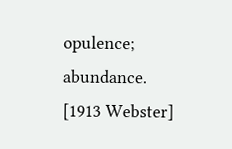opulence; abundance. [1913 Webster]